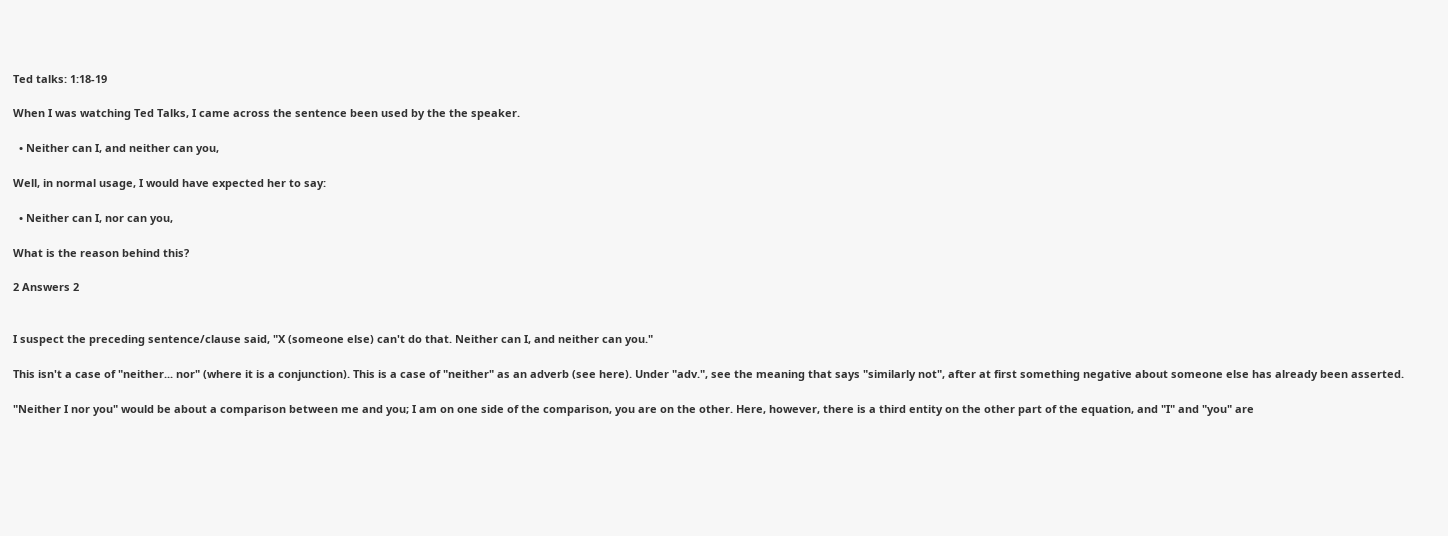Ted talks: 1:18-19

When I was watching Ted Talks, I came across the sentence been used by the the speaker.

  • Neither can I, and neither can you,

Well, in normal usage, I would have expected her to say:

  • Neither can I, nor can you,

What is the reason behind this?

2 Answers 2


I suspect the preceding sentence/clause said, "X (someone else) can't do that. Neither can I, and neither can you."

This isn't a case of "neither... nor" (where it is a conjunction). This is a case of "neither" as an adverb (see here). Under "adv.", see the meaning that says "similarly not", after at first something negative about someone else has already been asserted.

"Neither I nor you" would be about a comparison between me and you; I am on one side of the comparison, you are on the other. Here, however, there is a third entity on the other part of the equation, and "I" and "you" are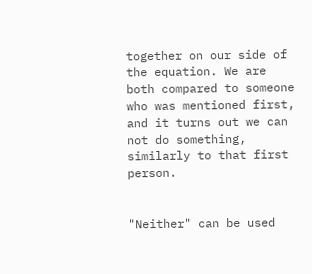together on our side of the equation. We are both compared to someone who was mentioned first, and it turns out we can not do something, similarly to that first person.


"Neither" can be used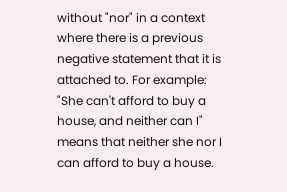without "nor" in a context where there is a previous negative statement that it is attached to. For example: "She can't afford to buy a house, and neither can I" means that neither she nor I can afford to buy a house.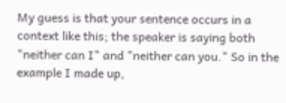My guess is that your sentence occurs in a context like this; the speaker is saying both "neither can I" and "neither can you." So in the example I made up,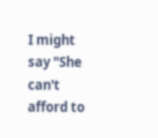I might say "She can't afford to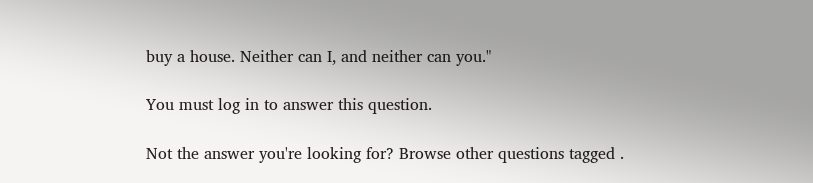buy a house. Neither can I, and neither can you."

You must log in to answer this question.

Not the answer you're looking for? Browse other questions tagged .